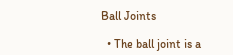Ball Joints

  • The ball joint is a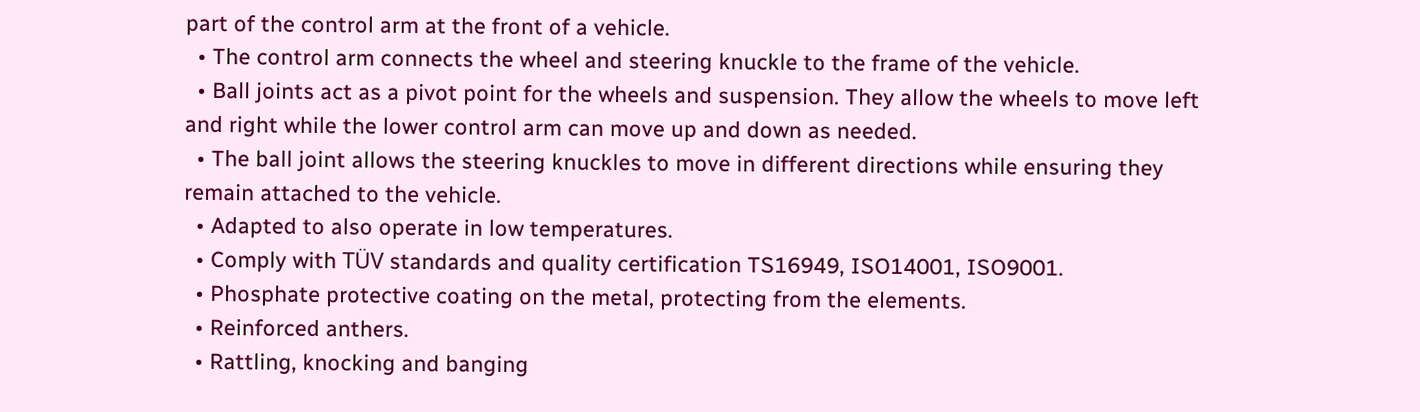part of the control arm at the front of a vehicle.
  • The control arm connects the wheel and steering knuckle to the frame of the vehicle.
  • Ball joints act as a pivot point for the wheels and suspension. They allow the wheels to move left and right while the lower control arm can move up and down as needed.
  • The ball joint allows the steering knuckles to move in different directions while ensuring they remain attached to the vehicle.
  • Adapted to also operate in low temperatures.
  • Comply with TÜV standards and quality certification TS16949, ISO14001, ISO9001.
  • Phosphate protective coating on the metal, protecting from the elements.
  • Reinforced anthers.
  • Rattling, knocking and banging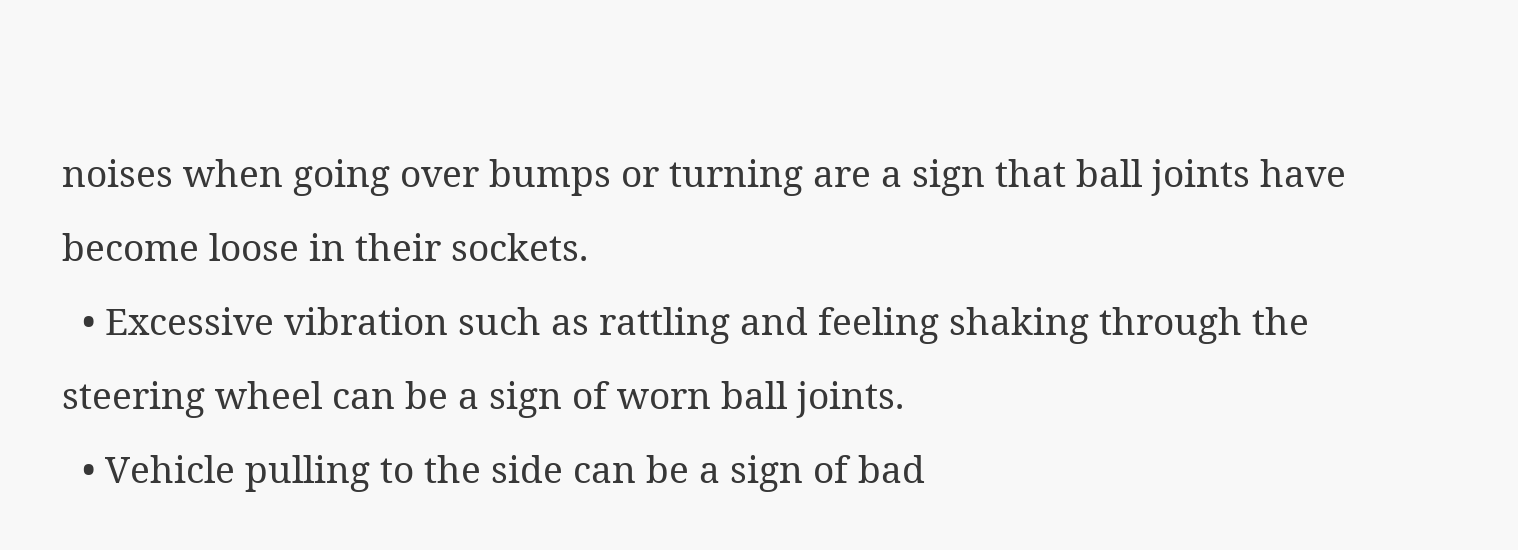noises when going over bumps or turning are a sign that ball joints have become loose in their sockets.
  • Excessive vibration such as rattling and feeling shaking through the steering wheel can be a sign of worn ball joints.
  • Vehicle pulling to the side can be a sign of bad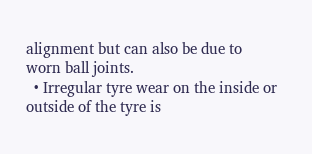alignment but can also be due to worn ball joints.
  • Irregular tyre wear on the inside or outside of the tyre is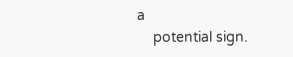a
    potential sign.